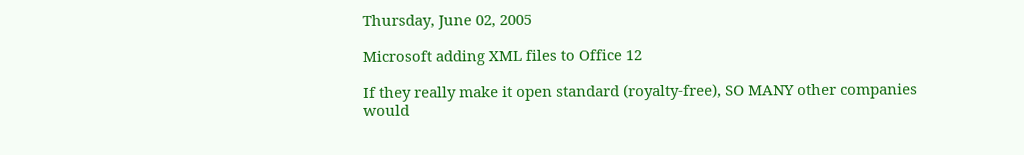Thursday, June 02, 2005

Microsoft adding XML files to Office 12

If they really make it open standard (royalty-free), SO MANY other companies would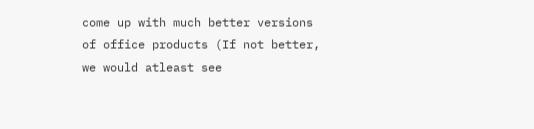come up with much better versions of office products (If not better, we would atleast see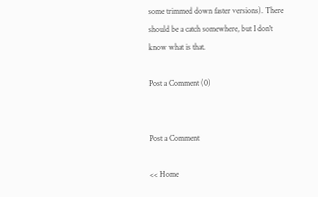some trimmed down faster versions). There should be a catch somewhere, but I don't know what is that.

Post a Comment (0)


Post a Comment

<< Home